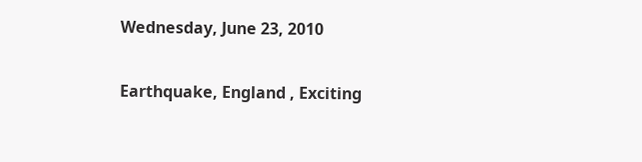Wednesday, June 23, 2010

Earthquake, England , Exciting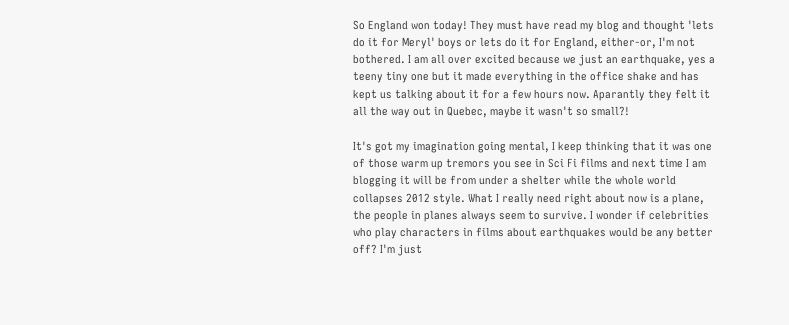So England won today! They must have read my blog and thought 'lets do it for Meryl' boys or lets do it for England, either-or, I'm not bothered. I am all over excited because we just an earthquake, yes a teeny tiny one but it made everything in the office shake and has kept us talking about it for a few hours now. Aparantly they felt it all the way out in Quebec, maybe it wasn't so small?!

It's got my imagination going mental, I keep thinking that it was one of those warm up tremors you see in Sci Fi films and next time I am blogging it will be from under a shelter while the whole world collapses 2012 style. What I really need right about now is a plane, the people in planes always seem to survive. I wonder if celebrities who play characters in films about earthquakes would be any better off? I'm just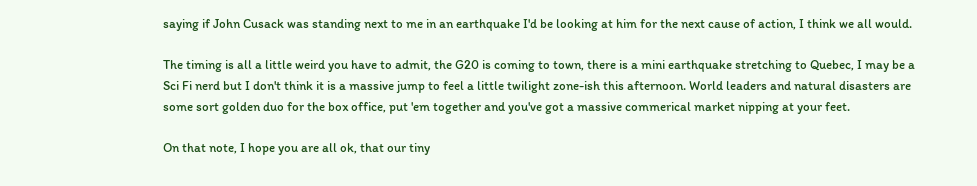saying if John Cusack was standing next to me in an earthquake I'd be looking at him for the next cause of action, I think we all would.

The timing is all a little weird you have to admit, the G20 is coming to town, there is a mini earthquake stretching to Quebec, I may be a Sci Fi nerd but I don't think it is a massive jump to feel a little twilight zone-ish this afternoon. World leaders and natural disasters are some sort golden duo for the box office, put 'em together and you've got a massive commerical market nipping at your feet.

On that note, I hope you are all ok, that our tiny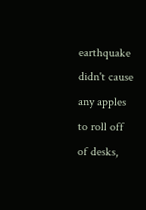earthquake didn't cause any apples to roll off of desks,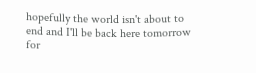hopefully the world isn't about to end and I'll be back here tomorrow for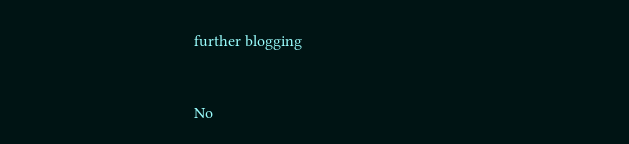further blogging


No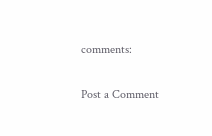comments:

Post a Comment